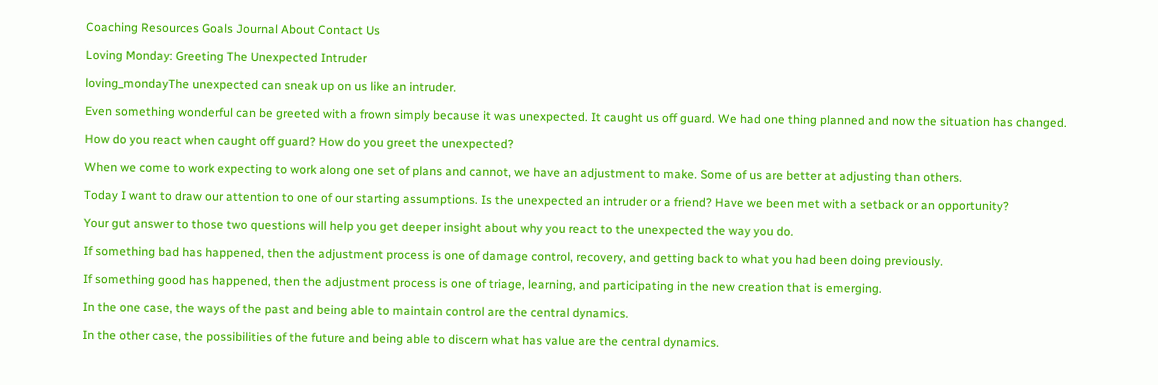Coaching Resources Goals Journal About Contact Us

Loving Monday: Greeting The Unexpected Intruder

loving_mondayThe unexpected can sneak up on us like an intruder.

Even something wonderful can be greeted with a frown simply because it was unexpected. It caught us off guard. We had one thing planned and now the situation has changed.

How do you react when caught off guard? How do you greet the unexpected?

When we come to work expecting to work along one set of plans and cannot, we have an adjustment to make. Some of us are better at adjusting than others.

Today I want to draw our attention to one of our starting assumptions. Is the unexpected an intruder or a friend? Have we been met with a setback or an opportunity?

Your gut answer to those two questions will help you get deeper insight about why you react to the unexpected the way you do.

If something bad has happened, then the adjustment process is one of damage control, recovery, and getting back to what you had been doing previously.

If something good has happened, then the adjustment process is one of triage, learning, and participating in the new creation that is emerging.

In the one case, the ways of the past and being able to maintain control are the central dynamics.

In the other case, the possibilities of the future and being able to discern what has value are the central dynamics.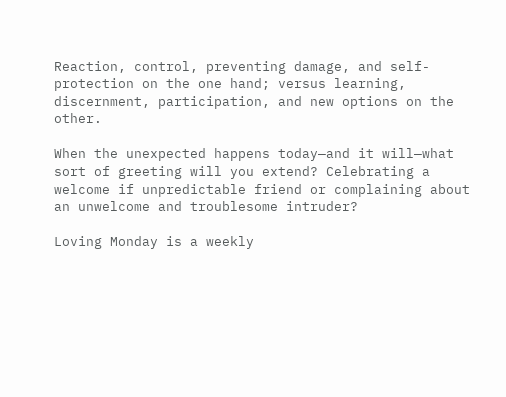Reaction, control, preventing damage, and self-protection on the one hand; versus learning, discernment, participation, and new options on the other.

When the unexpected happens today—and it will—what sort of greeting will you extend? Celebrating a welcome if unpredictable friend or complaining about an unwelcome and troublesome intruder?

Loving Monday is a weekly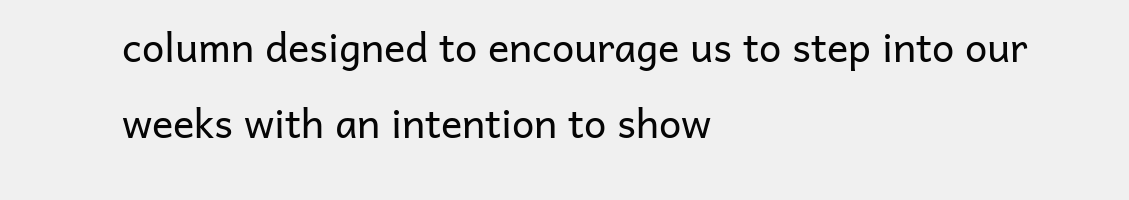column designed to encourage us to step into our weeks with an intention to show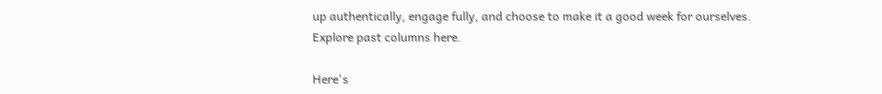up authentically, engage fully, and choose to make it a good week for ourselves. Explore past columns here.

Here's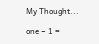My Thought...

one − 1 =